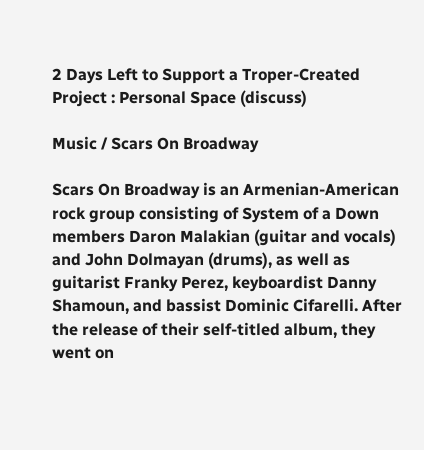2 Days Left to Support a Troper-Created Project : Personal Space (discuss)

Music / Scars On Broadway

Scars On Broadway is an Armenian-American rock group consisting of System of a Down members Daron Malakian (guitar and vocals) and John Dolmayan (drums), as well as guitarist Franky Perez, keyboardist Danny Shamoun, and bassist Dominic Cifarelli. After the release of their self-titled album, they went on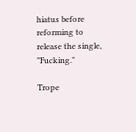hiatus before reforming to release the single, "Fucking."

Trope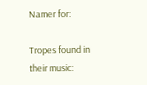Namer for:

Tropes found in their music: